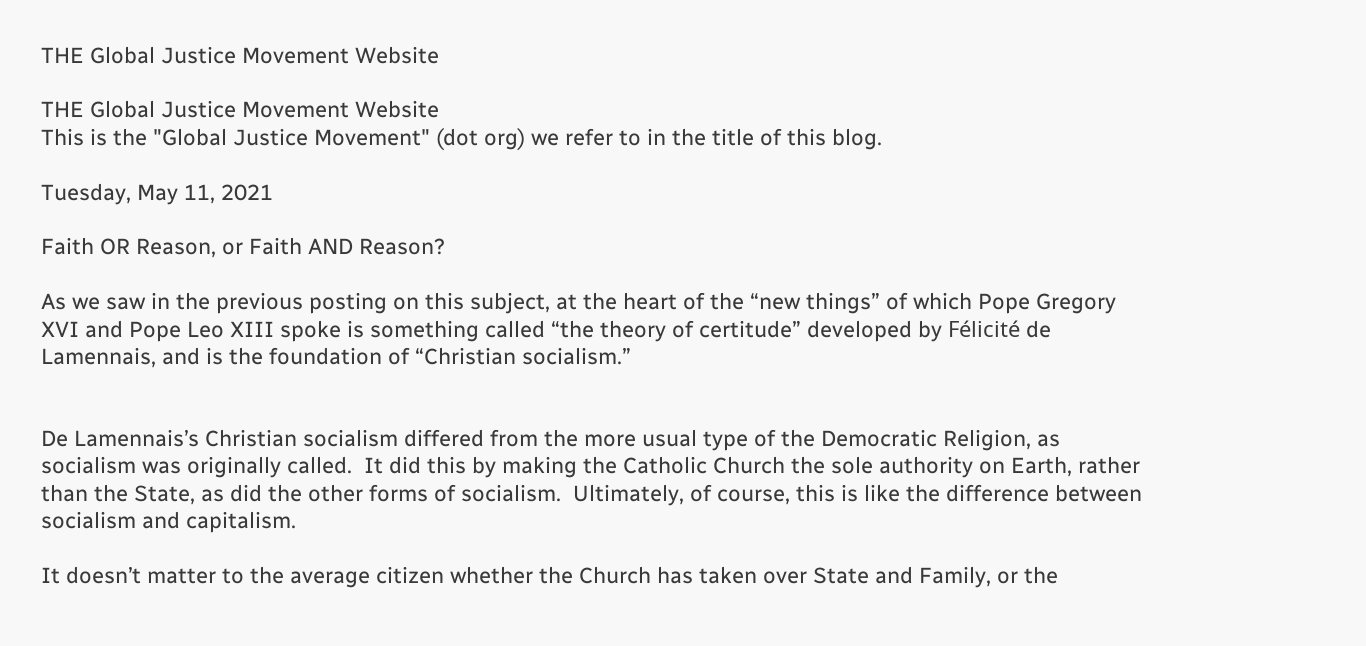THE Global Justice Movement Website

THE Global Justice Movement Website
This is the "Global Justice Movement" (dot org) we refer to in the title of this blog.

Tuesday, May 11, 2021

Faith OR Reason, or Faith AND Reason?

As we saw in the previous posting on this subject, at the heart of the “new things” of which Pope Gregory XVI and Pope Leo XIII spoke is something called “the theory of certitude” developed by Félicité de Lamennais, and is the foundation of “Christian socialism.”


De Lamennais’s Christian socialism differed from the more usual type of the Democratic Religion, as socialism was originally called.  It did this by making the Catholic Church the sole authority on Earth, rather than the State, as did the other forms of socialism.  Ultimately, of course, this is like the difference between socialism and capitalism.

It doesn’t matter to the average citizen whether the Church has taken over State and Family, or the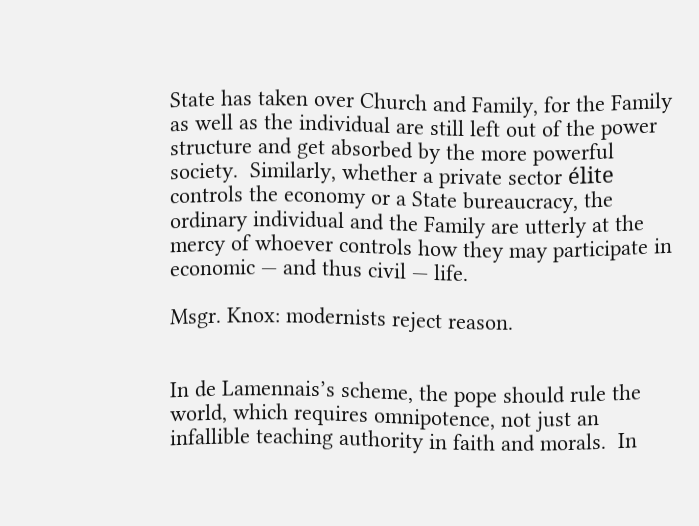State has taken over Church and Family, for the Family as well as the individual are still left out of the power structure and get absorbed by the more powerful society.  Similarly, whether a private sector élite controls the economy or a State bureaucracy, the ordinary individual and the Family are utterly at the mercy of whoever controls how they may participate in economic — and thus civil — life.

Msgr. Knox: modernists reject reason.


In de Lamennais’s scheme, the pope should rule the world, which requires omnipotence, not just an infallible teaching authority in faith and morals.  In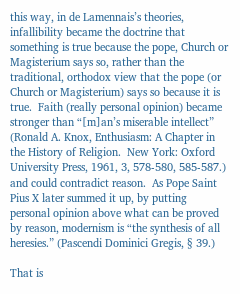this way, in de Lamennais’s theories, infallibility became the doctrine that something is true because the pope, Church or Magisterium says so, rather than the traditional, orthodox view that the pope (or Church or Magisterium) says so because it is true.  Faith (really personal opinion) became stronger than “[m]an’s miserable intellect” (Ronald A. Knox, Enthusiasm: A Chapter in the History of Religion.  New York: Oxford University Press, 1961, 3, 578-580, 585-587.) and could contradict reason.  As Pope Saint Pius X later summed it up, by putting personal opinion above what can be proved by reason, modernism is “the synthesis of all heresies.” (Pascendi Dominici Gregis, § 39.)

That is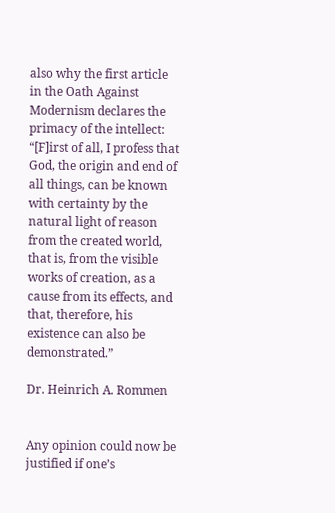also why the first article in the Oath Against Modernism declares the primacy of the intellect: “[F]irst of all, I profess that God, the origin and end of all things, can be known with certainty by the natural light of reason from the created world, that is, from the visible works of creation, as a cause from its effects, and that, therefore, his existence can also be demonstrated.”

Dr. Heinrich A. Rommen


Any opinion could now be justified if one’s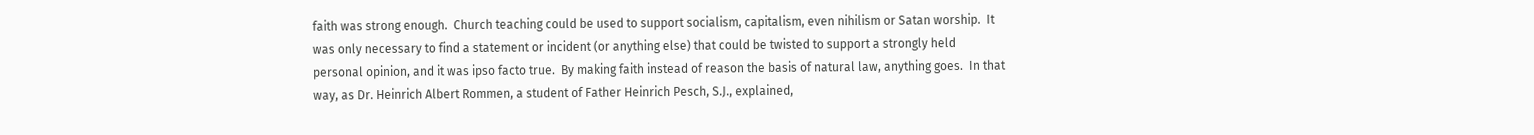faith was strong enough.  Church teaching could be used to support socialism, capitalism, even nihilism or Satan worship.  It was only necessary to find a statement or incident (or anything else) that could be twisted to support a strongly held personal opinion, and it was ipso facto true.  By making faith instead of reason the basis of natural law, anything goes.  In that way, as Dr. Heinrich Albert Rommen, a student of Father Heinrich Pesch, S.J., explained,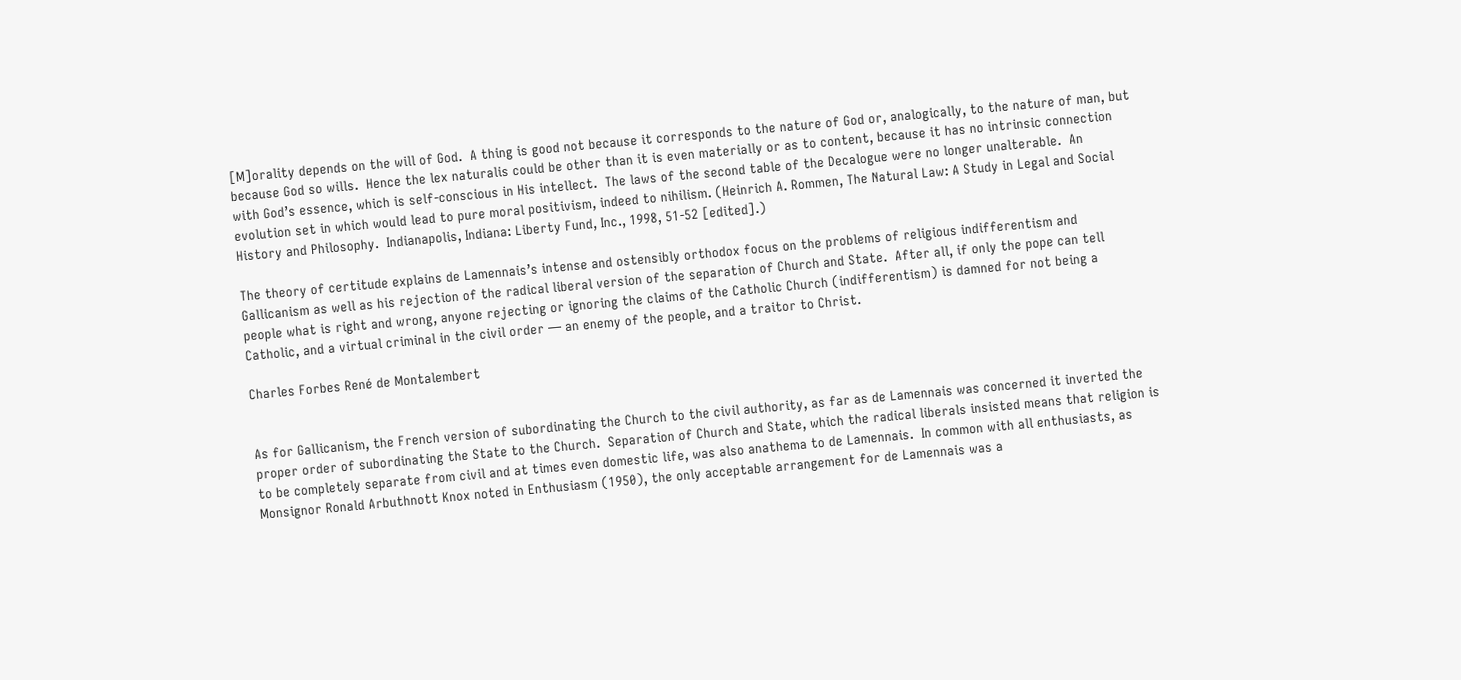[M]orality depends on the will of God.  A thing is good not because it corresponds to the nature of God or, analogically, to the nature of man, but because God so wills.  Hence the lex naturalis could be other than it is even materially or as to content, because it has no intrinsic connection with God’s essence, which is self-conscious in His intellect.  The laws of the second table of the Decalogue were no longer unalterable.  An evolution set in which would lead to pure moral positivism, indeed to nihilism. (Heinrich A. Rommen, The Natural Law: A Study in Legal and Social History and Philosophy.  Indianapolis, Indiana: Liberty Fund, Inc., 1998, 51-52 [edited].)

The theory of certitude explains de Lamennais’s intense and ostensibly orthodox focus on the problems of religious indifferentism and Gallicanism as well as his rejection of the radical liberal version of the separation of Church and State.  After all, if only the pope can tell people what is right and wrong, anyone rejecting or ignoring the claims of the Catholic Church (indifferentism) is damned for not being a Catholic, and a virtual criminal in the civil order — an enemy of the people, and a traitor to Christ.

Charles Forbes René de Montalembert


As for Gallicanism, the French version of subordinating the Church to the civil authority, as far as de Lamennais was concerned it inverted the proper order of subordinating the State to the Church.  Separation of Church and State, which the radical liberals insisted means that religion is to be completely separate from civil and at times even domestic life, was also anathema to de Lamennais.  In common with all enthusiasts, as Monsignor Ronald Arbuthnott Knox noted in Enthusiasm (1950), the only acceptable arrangement for de Lamennais was a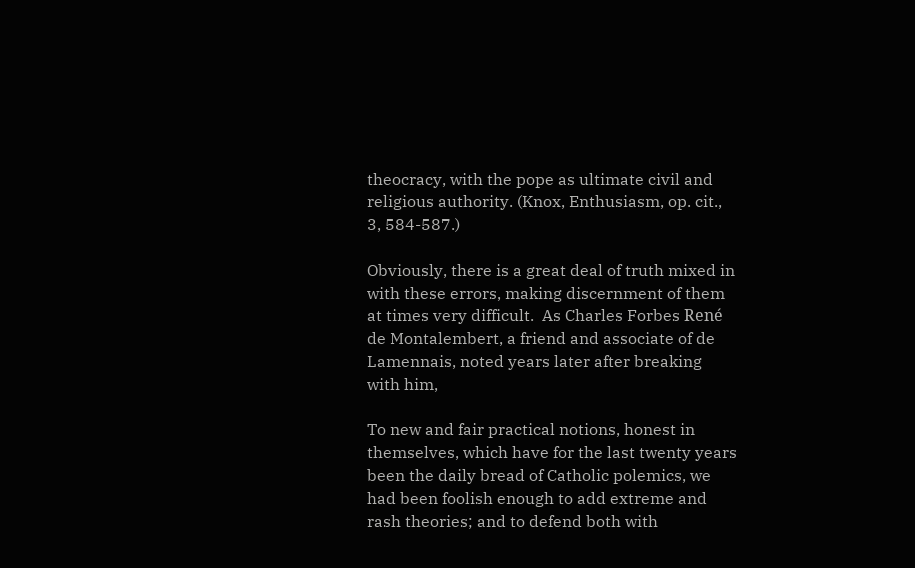theocracy, with the pope as ultimate civil and religious authority. (Knox, Enthusiasm, op. cit., 3, 584-587.)

Obviously, there is a great deal of truth mixed in with these errors, making discernment of them at times very difficult.  As Charles Forbes René de Montalembert, a friend and associate of de Lamennais, noted years later after breaking with him,

To new and fair practical notions, honest in themselves, which have for the last twenty years been the daily bread of Catholic polemics, we had been foolish enough to add extreme and rash theories; and to defend both with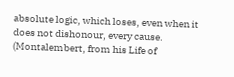absolute logic, which loses, even when it does not dishonour, every cause. (Montalembert, from his Life of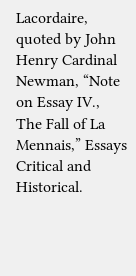Lacordaire, quoted by John Henry Cardinal Newman, “Note on Essay IV., The Fall of La Mennais,” Essays Critical and Historical.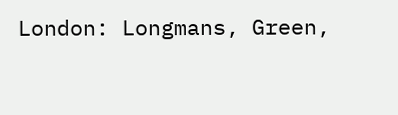London: Longmans, Green,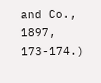and Co., 1897, 173-174.)